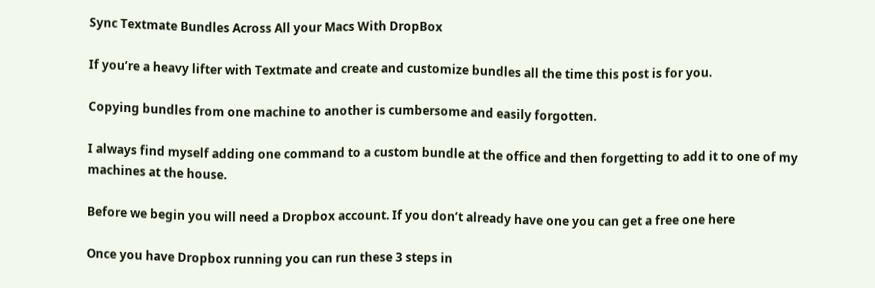Sync Textmate Bundles Across All your Macs With DropBox

If you’re a heavy lifter with Textmate and create and customize bundles all the time this post is for you.

Copying bundles from one machine to another is cumbersome and easily forgotten.

I always find myself adding one command to a custom bundle at the office and then forgetting to add it to one of my machines at the house.

Before we begin you will need a Dropbox account. If you don’t already have one you can get a free one here

Once you have Dropbox running you can run these 3 steps in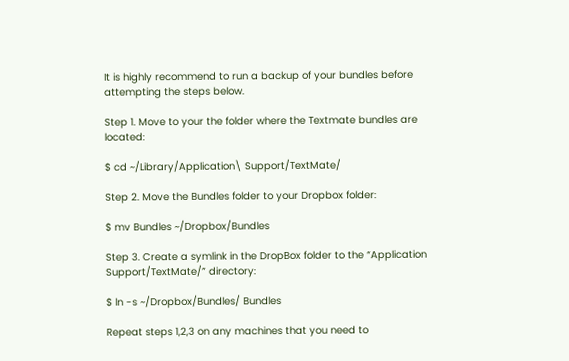It is highly recommend to run a backup of your bundles before attempting the steps below.

Step 1. Move to your the folder where the Textmate bundles are located:

$ cd ~/Library/Application\ Support/TextMate/

Step 2. Move the Bundles folder to your Dropbox folder:

$ mv Bundles ~/Dropbox/Bundles

Step 3. Create a symlink in the DropBox folder to the “Application Support/TextMate/” directory:

$ ln -s ~/Dropbox/Bundles/ Bundles

Repeat steps 1,2,3 on any machines that you need to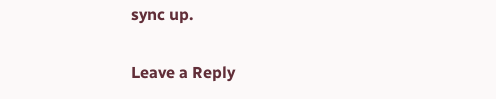sync up.

Leave a Reply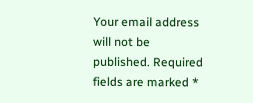Your email address will not be published. Required fields are marked *